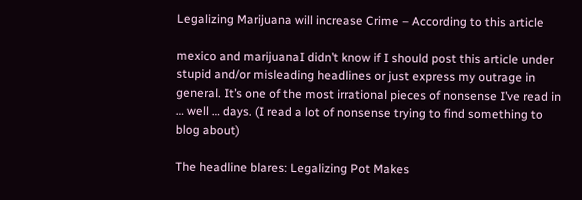Legalizing Marijuana will increase Crime – According to this article

mexico and marijuanaI didn’t know if I should post this article under stupid and/or misleading headlines or just express my outrage in general. It’s one of the most irrational pieces of nonsense I’ve read in … well … days. (I read a lot of nonsense trying to find something to blog about)

The headline blares: Legalizing Pot Makes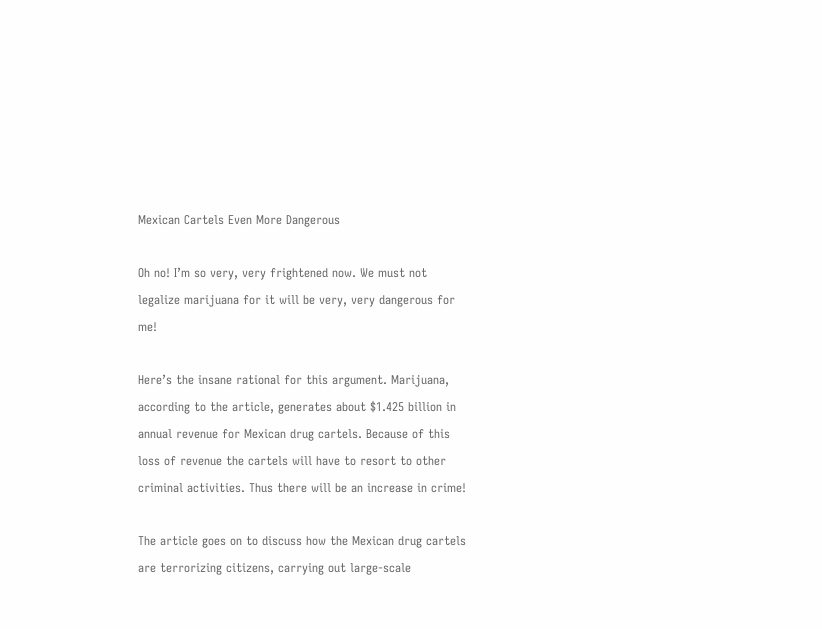Mexican Cartels Even More Dangerous

Oh no! I’m so very, very frightened now. We must not legalize marijuana for it will be very, very dangerous for me!

Here’s the insane rational for this argument. Marijuana, according to the article, generates about $1.425 billion in annual revenue for Mexican drug cartels. Because of this loss of revenue the cartels will have to resort to other criminal activities. Thus there will be an increase in crime!

The article goes on to discuss how the Mexican drug cartels are terrorizing citizens, carrying out large-scale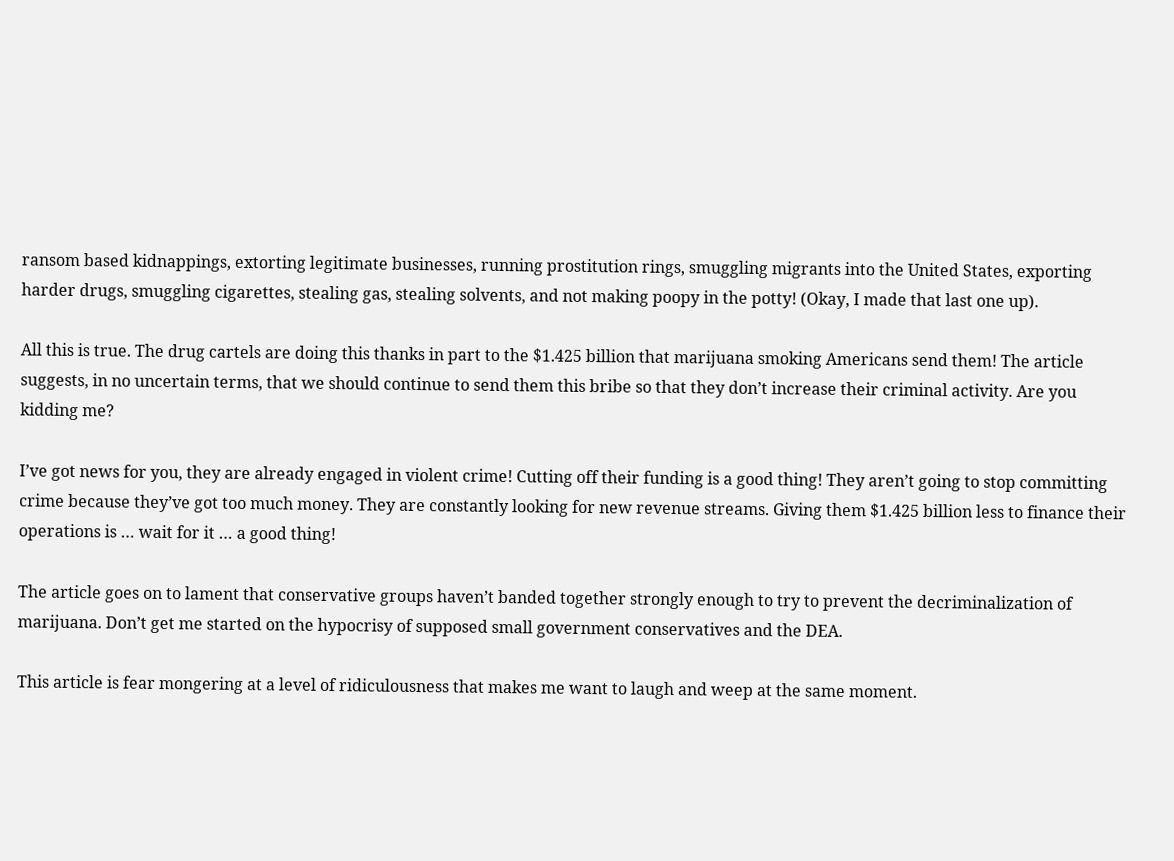ransom based kidnappings, extorting legitimate businesses, running prostitution rings, smuggling migrants into the United States, exporting harder drugs, smuggling cigarettes, stealing gas, stealing solvents, and not making poopy in the potty! (Okay, I made that last one up).

All this is true. The drug cartels are doing this thanks in part to the $1.425 billion that marijuana smoking Americans send them! The article suggests, in no uncertain terms, that we should continue to send them this bribe so that they don’t increase their criminal activity. Are you kidding me?

I’ve got news for you, they are already engaged in violent crime! Cutting off their funding is a good thing! They aren’t going to stop committing crime because they’ve got too much money. They are constantly looking for new revenue streams. Giving them $1.425 billion less to finance their operations is … wait for it … a good thing!

The article goes on to lament that conservative groups haven’t banded together strongly enough to try to prevent the decriminalization of marijuana. Don’t get me started on the hypocrisy of supposed small government conservatives and the DEA.

This article is fear mongering at a level of ridiculousness that makes me want to laugh and weep at the same moment.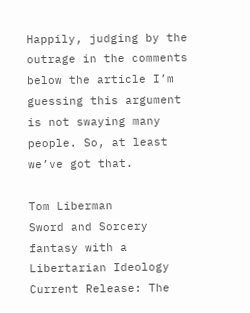Happily, judging by the outrage in the comments below the article I’m guessing this argument is not swaying many people. So, at least we’ve got that.

Tom Liberman
Sword and Sorcery fantasy with a Libertarian Ideology
Current Release: The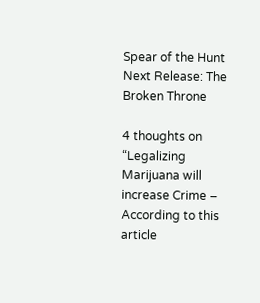Spear of the Hunt
Next Release: The Broken Throne

4 thoughts on “Legalizing Marijuana will increase Crime – According to this article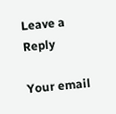Leave a Reply

Your email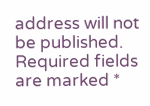address will not be published. Required fields are marked *